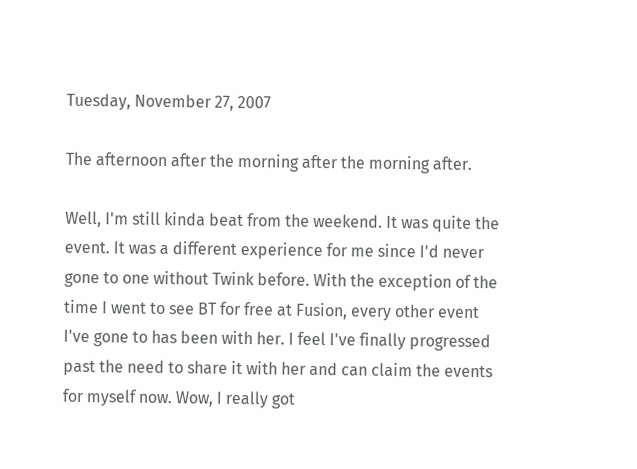Tuesday, November 27, 2007

The afternoon after the morning after the morning after.

Well, I'm still kinda beat from the weekend. It was quite the event. It was a different experience for me since I'd never gone to one without Twink before. With the exception of the time I went to see BT for free at Fusion, every other event I've gone to has been with her. I feel I've finally progressed past the need to share it with her and can claim the events for myself now. Wow, I really got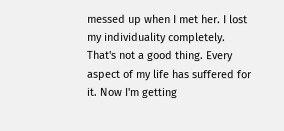messed up when I met her. I lost my individuality completely. That's not a good thing. Every aspect of my life has suffered for it. Now I'm getting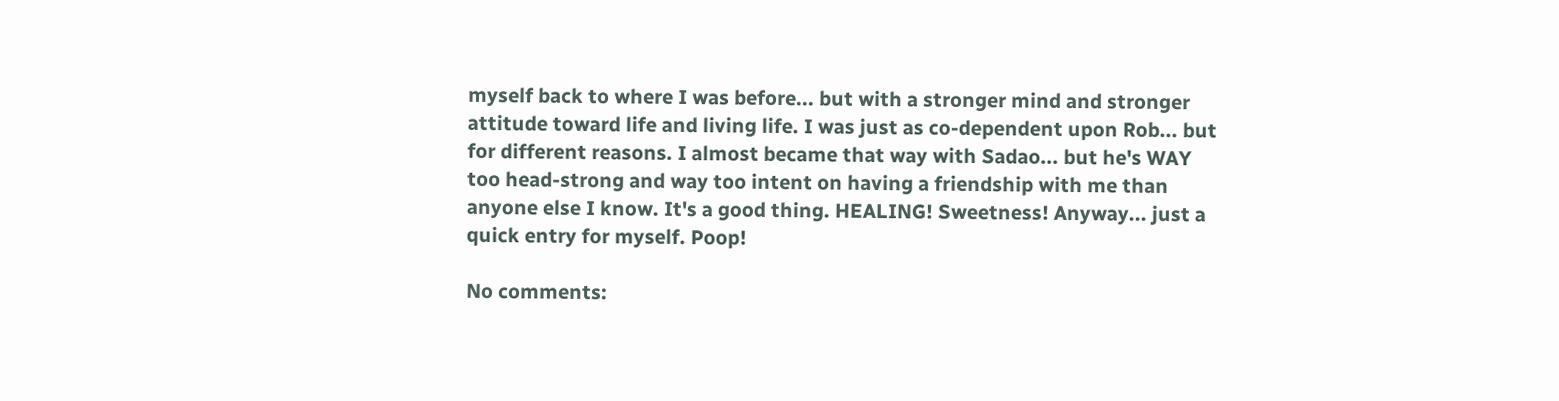myself back to where I was before... but with a stronger mind and stronger attitude toward life and living life. I was just as co-dependent upon Rob... but for different reasons. I almost became that way with Sadao... but he's WAY too head-strong and way too intent on having a friendship with me than anyone else I know. It's a good thing. HEALING! Sweetness! Anyway... just a quick entry for myself. Poop!

No comments: